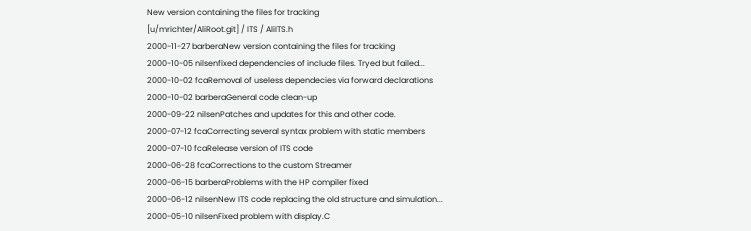New version containing the files for tracking
[u/mrichter/AliRoot.git] / ITS / AliITS.h
2000-11-27 barberaNew version containing the files for tracking
2000-10-05 nilsenfixed dependencies of include files. Tryed but failed...
2000-10-02 fcaRemoval of useless dependecies via forward declarations
2000-10-02 barberaGeneral code clean-up
2000-09-22 nilsenPatches and updates for this and other code.
2000-07-12 fcaCorrecting several syntax problem with static members
2000-07-10 fcaRelease version of ITS code
2000-06-28 fcaCorrections to the custom Streamer
2000-06-15 barberaProblems with the HP compiler fixed
2000-06-12 nilsenNew ITS code replacing the old structure and simulation...
2000-05-10 nilsenFixed problem with display.C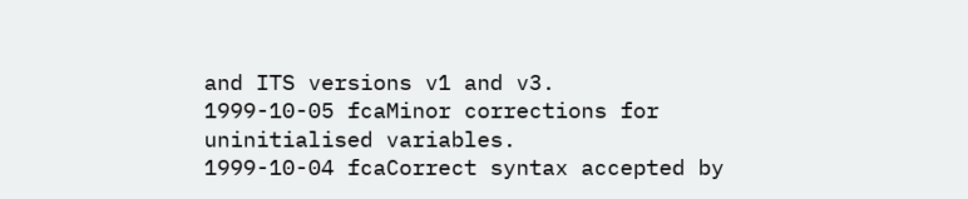and ITS versions v1 and v3.
1999-10-05 fcaMinor corrections for uninitialised variables.
1999-10-04 fcaCorrect syntax accepted by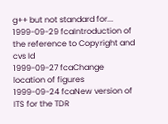g++ but not standard for...
1999-09-29 fcaIntroduction of the reference to Copyright and cvs Id
1999-09-27 fcaChange location of figures
1999-09-24 fcaNew version of ITS for the TDR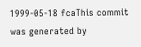1999-05-18 fcaThis commit was generated by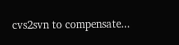cvs2svn to compensate...